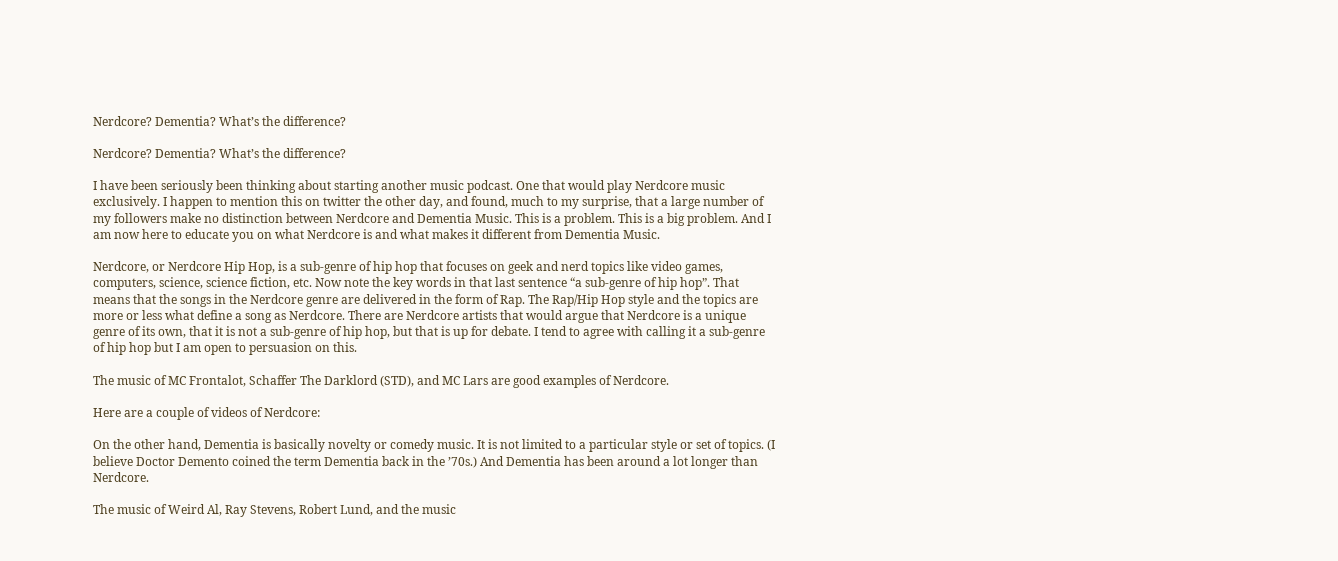Nerdcore? Dementia? What’s the difference?

Nerdcore? Dementia? What’s the difference?

I have been seriously been thinking about starting another music podcast. One that would play Nerdcore music exclusively. I happen to mention this on twitter the other day, and found, much to my surprise, that a large number of my followers make no distinction between Nerdcore and Dementia Music. This is a problem. This is a big problem. And I am now here to educate you on what Nerdcore is and what makes it different from Dementia Music.

Nerdcore, or Nerdcore Hip Hop, is a sub-genre of hip hop that focuses on geek and nerd topics like video games, computers, science, science fiction, etc. Now note the key words in that last sentence “a sub-genre of hip hop”. That means that the songs in the Nerdcore genre are delivered in the form of Rap. The Rap/Hip Hop style and the topics are more or less what define a song as Nerdcore. There are Nerdcore artists that would argue that Nerdcore is a unique genre of its own, that it is not a sub-genre of hip hop, but that is up for debate. I tend to agree with calling it a sub-genre of hip hop but I am open to persuasion on this.

The music of MC Frontalot, Schaffer The Darklord (STD), and MC Lars are good examples of Nerdcore.

Here are a couple of videos of Nerdcore:

On the other hand, Dementia is basically novelty or comedy music. It is not limited to a particular style or set of topics. (I believe Doctor Demento coined the term Dementia back in the ’70s.) And Dementia has been around a lot longer than Nerdcore.

The music of Weird Al, Ray Stevens, Robert Lund, and the music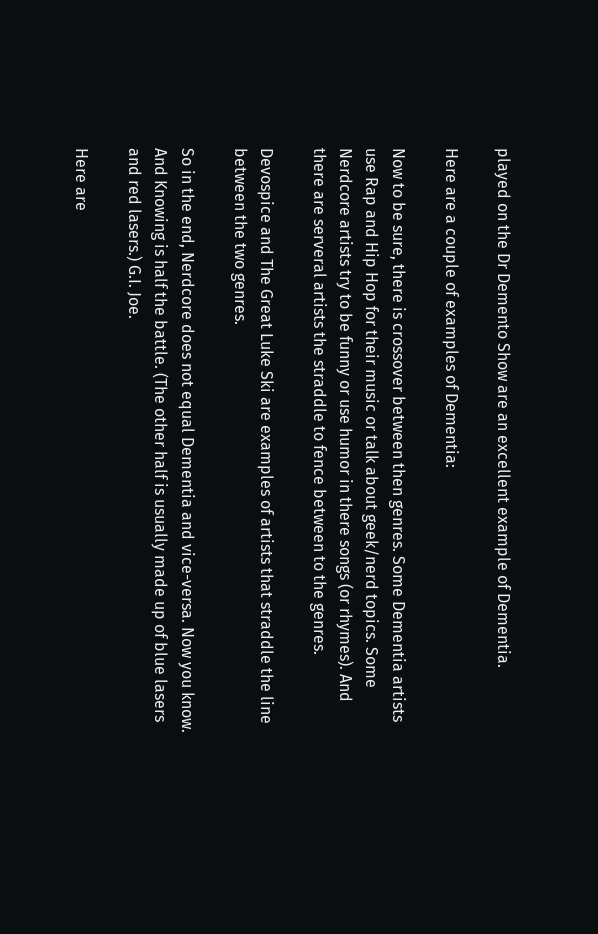played on the Dr Demento Show are an excellent example of Dementia.

Here are a couple of examples of Dementia:

Now to be sure, there is crossover between then genres. Some Dementia artists use Rap and Hip Hop for their music or talk about geek/nerd topics. Some Nerdcore artists try to be funny or use humor in there songs (or rhymes). And there are serveral artists the straddle to fence between to the genres.

Devospice and The Great Luke Ski are examples of artists that straddle the line between the two genres.

So in the end, Nerdcore does not equal Dementia and vice-versa. Now you know. And Knowing is half the battle. (The other half is usually made up of blue lasers and red lasers.) G.I. Joe.

Here are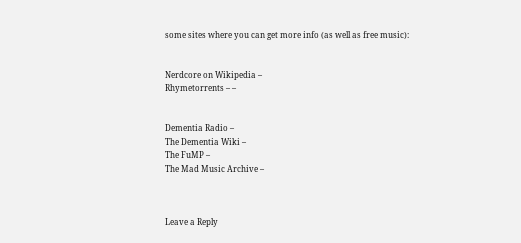some sites where you can get more info (as well as free music):


Nerdcore on Wikipedia –
Rhymetorrents – –


Dementia Radio –
The Dementia Wiki –
The FuMP –
The Mad Music Archive –



Leave a Reply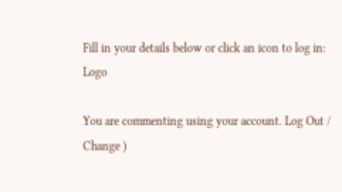Fill in your details below or click an icon to log in: Logo

You are commenting using your account. Log Out /  Change )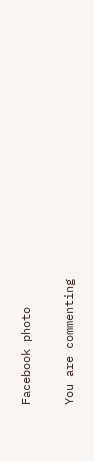Facebook photo

You are commenting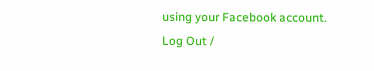using your Facebook account. Log Out /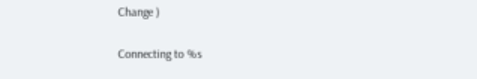Change )

Connecting to %s